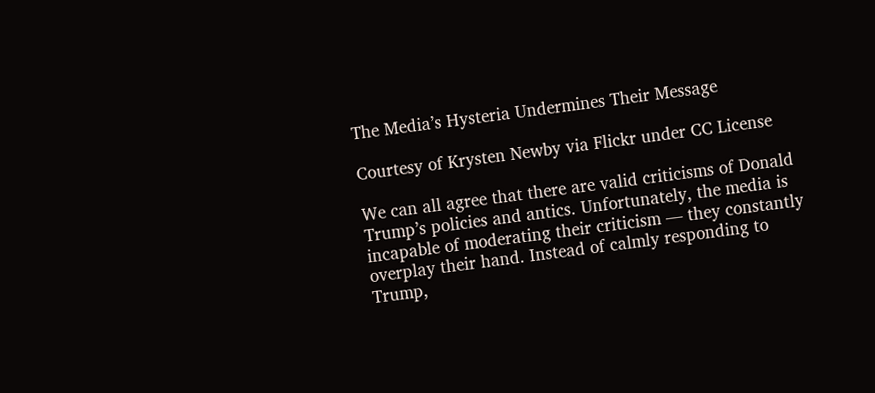The Media’s Hysteria Undermines Their Message

Courtesy of Krysten Newby via Flickr under CC License

We can all agree that there are valid criticisms of Donald Trump’s policies and antics. Unfortunately, the media is incapable of moderating their criticism — they constantly overplay their hand. Instead of calmly responding to Trump,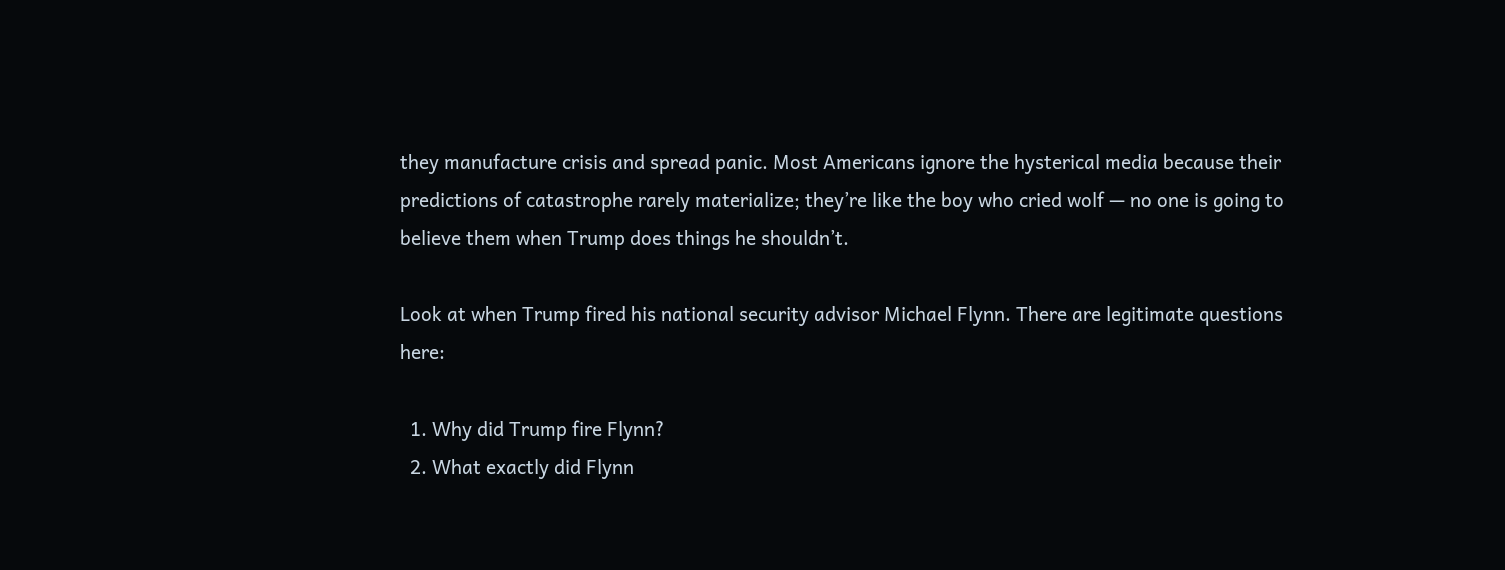they manufacture crisis and spread panic. Most Americans ignore the hysterical media because their predictions of catastrophe rarely materialize; they’re like the boy who cried wolf — no one is going to believe them when Trump does things he shouldn’t.

Look at when Trump fired his national security advisor Michael Flynn. There are legitimate questions here:

  1. Why did Trump fire Flynn?
  2. What exactly did Flynn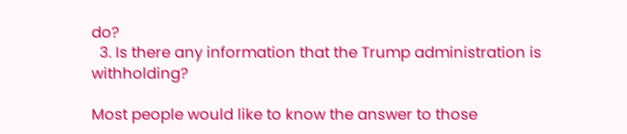do?
  3. Is there any information that the Trump administration is withholding?

Most people would like to know the answer to those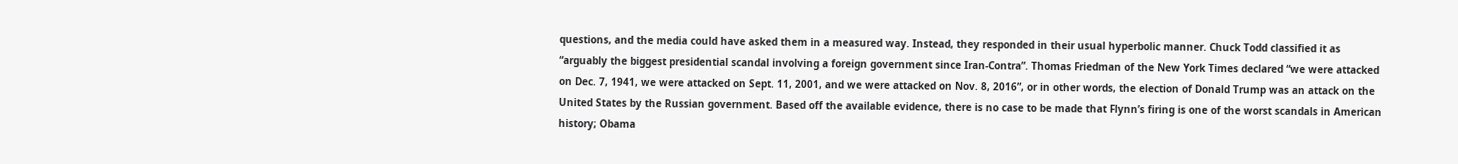questions, and the media could have asked them in a measured way. Instead, they responded in their usual hyperbolic manner. Chuck Todd classified it as “arguably the biggest presidential scandal involving a foreign government since Iran-Contra”. Thomas Friedman of the New York Times declared “we were attacked on Dec. 7, 1941, we were attacked on Sept. 11, 2001, and we were attacked on Nov. 8, 2016”, or in other words, the election of Donald Trump was an attack on the United States by the Russian government. Based off the available evidence, there is no case to be made that Flynn’s firing is one of the worst scandals in American history; Obama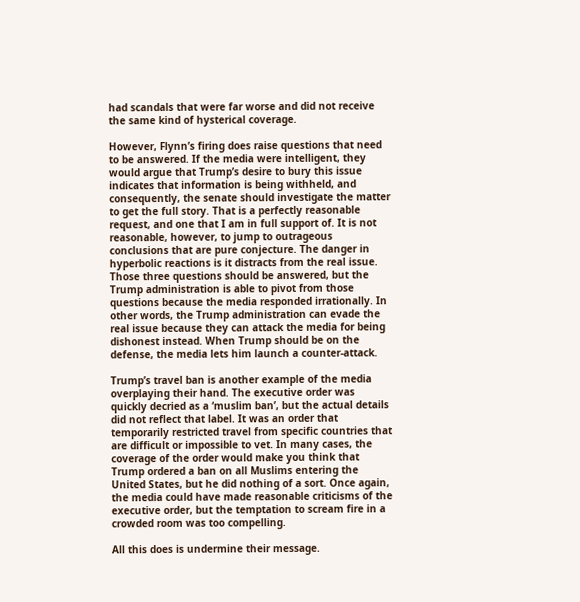had scandals that were far worse and did not receive the same kind of hysterical coverage.

However, Flynn’s firing does raise questions that need to be answered. If the media were intelligent, they would argue that Trump’s desire to bury this issue indicates that information is being withheld, and consequently, the senate should investigate the matter to get the full story. That is a perfectly reasonable request, and one that I am in full support of. It is not reasonable, however, to jump to outrageous conclusions that are pure conjecture. The danger in hyperbolic reactions is it distracts from the real issue. Those three questions should be answered, but the Trump administration is able to pivot from those questions because the media responded irrationally. In other words, the Trump administration can evade the real issue because they can attack the media for being dishonest instead. When Trump should be on the defense, the media lets him launch a counter-attack.

Trump’s travel ban is another example of the media overplaying their hand. The executive order was quickly decried as a ‘muslim ban’, but the actual details did not reflect that label. It was an order that temporarily restricted travel from specific countries that are difficult or impossible to vet. In many cases, the coverage of the order would make you think that Trump ordered a ban on all Muslims entering the United States, but he did nothing of a sort. Once again, the media could have made reasonable criticisms of the executive order, but the temptation to scream fire in a crowded room was too compelling.

All this does is undermine their message.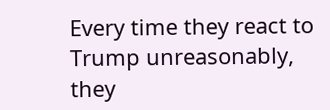Every time they react to Trump unreasonably, they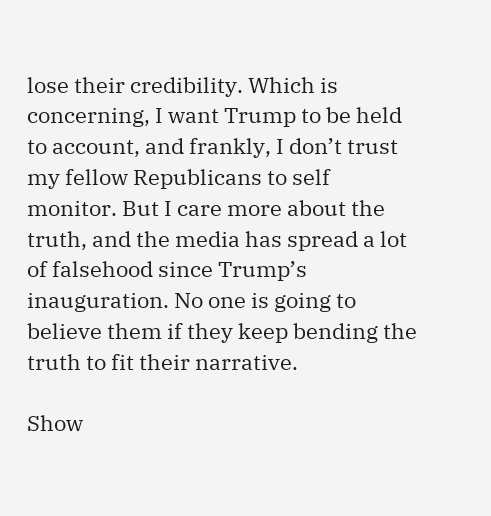lose their credibility. Which is concerning, I want Trump to be held to account, and frankly, I don’t trust my fellow Republicans to self monitor. But I care more about the truth, and the media has spread a lot of falsehood since Trump’s inauguration. No one is going to believe them if they keep bending the truth to fit their narrative.

Show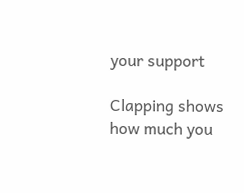your support

Clapping shows how much you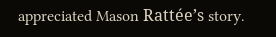appreciated Mason Rattée’s story.